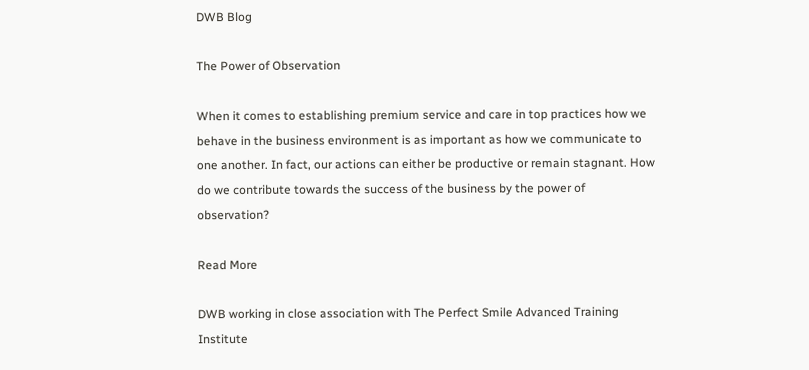DWB Blog

The Power of Observation

When it comes to establishing premium service and care in top practices how we behave in the business environment is as important as how we communicate to one another. In fact, our actions can either be productive or remain stagnant. How do we contribute towards the success of the business by the power of observation?

Read More

DWB working in close association with The Perfect Smile Advanced Training Institute